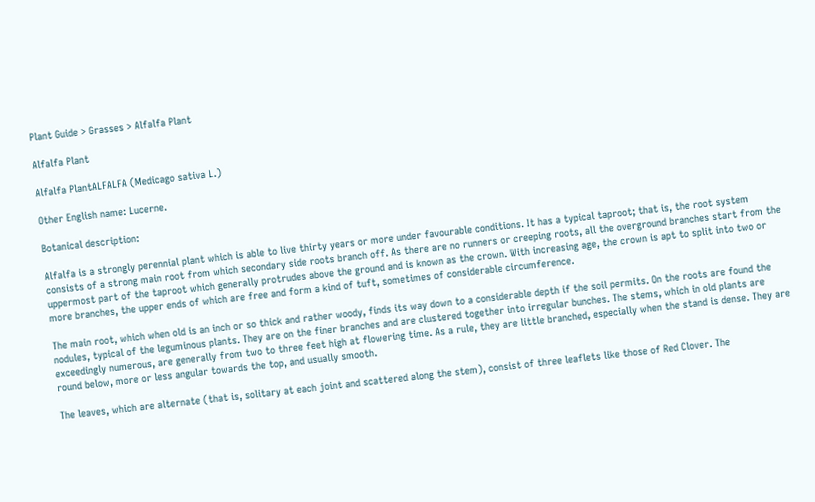Plant Guide > Grasses > Alfalfa Plant

Alfalfa Plant

Alfalfa PlantALFALFA (Medicago sativa L.)

Other English name: Lucerne.

Botanical description:

Alfalfa is a strongly perennial plant which is able to live thirty years or more under favourable conditions. It has a typical taproot; that is, the root system consists of a strong main root from which secondary side roots branch off. As there are no runners or creeping roots, all the overground branches start from the uppermost part of the taproot which generally protrudes above the ground and is known as the crown. With increasing age, the crown is apt to split into two or more branches, the upper ends of which are free and form a kind of tuft, sometimes of considerable circumference.

The main root, which when old is an inch or so thick and rather woody, finds its way down to a considerable depth if the soil permits. On the roots are found the nodules, typical of the leguminous plants. They are on the finer branches and are clustered together into irregular bunches. The stems, which in old plants are exceedingly numerous, are generally from two to three feet high at flowering time. As a rule, they are little branched, especially when the stand is dense. They are round below, more or less angular towards the top, and usually smooth.

The leaves, which are alternate (that is, solitary at each joint and scattered along the stem), consist of three leaflets like those of Red Clover. The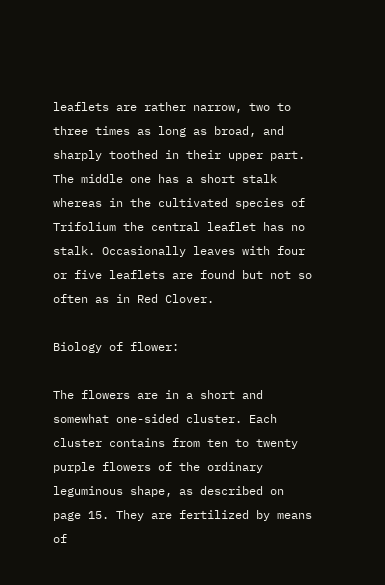leaflets are rather narrow, two to three times as long as broad, and sharply toothed in their upper part. The middle one has a short stalk whereas in the cultivated species of Trifolium the central leaflet has no stalk. Occasionally leaves with four or five leaflets are found but not so often as in Red Clover.

Biology of flower:

The flowers are in a short and somewhat one-sided cluster. Each cluster contains from ten to twenty purple flowers of the ordinary leguminous shape, as described on page 15. They are fertilized by means of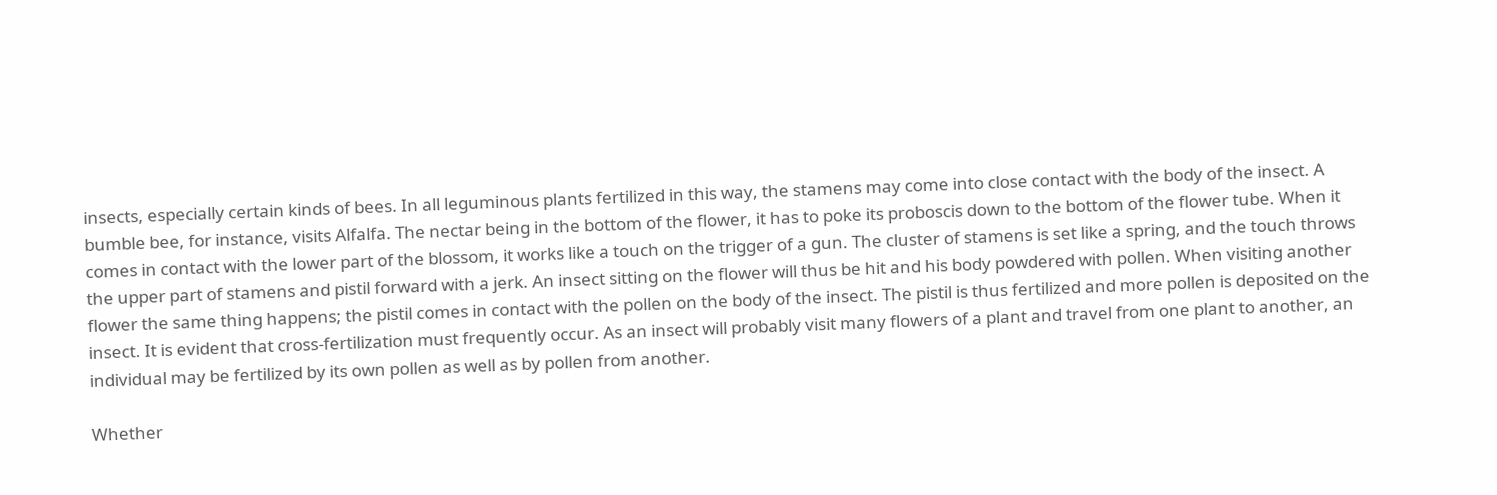insects, especially certain kinds of bees. In all leguminous plants fertilized in this way, the stamens may come into close contact with the body of the insect. A bumble bee, for instance, visits Alfalfa. The nectar being in the bottom of the flower, it has to poke its proboscis down to the bottom of the flower tube. When it comes in contact with the lower part of the blossom, it works like a touch on the trigger of a gun. The cluster of stamens is set like a spring, and the touch throws the upper part of stamens and pistil forward with a jerk. An insect sitting on the flower will thus be hit and his body powdered with pollen. When visiting another flower the same thing happens; the pistil comes in contact with the pollen on the body of the insect. The pistil is thus fertilized and more pollen is deposited on the insect. It is evident that cross-fertilization must frequently occur. As an insect will probably visit many flowers of a plant and travel from one plant to another, an individual may be fertilized by its own pollen as well as by pollen from another.

Whether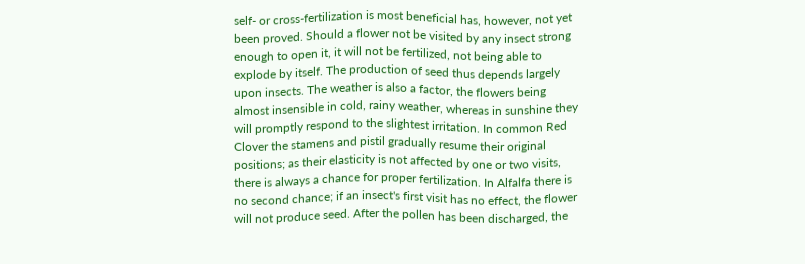self- or cross-fertilization is most beneficial has, however, not yet been proved. Should a flower not be visited by any insect strong enough to open it, it will not be fertilized, not being able to explode by itself. The production of seed thus depends largely upon insects. The weather is also a factor, the flowers being almost insensible in cold, rainy weather, whereas in sunshine they will promptly respond to the slightest irritation. In common Red Clover the stamens and pistil gradually resume their original positions; as their elasticity is not affected by one or two visits, there is always a chance for proper fertilization. In Alfalfa there is no second chance; if an insect's first visit has no effect, the flower will not produce seed. After the pollen has been discharged, the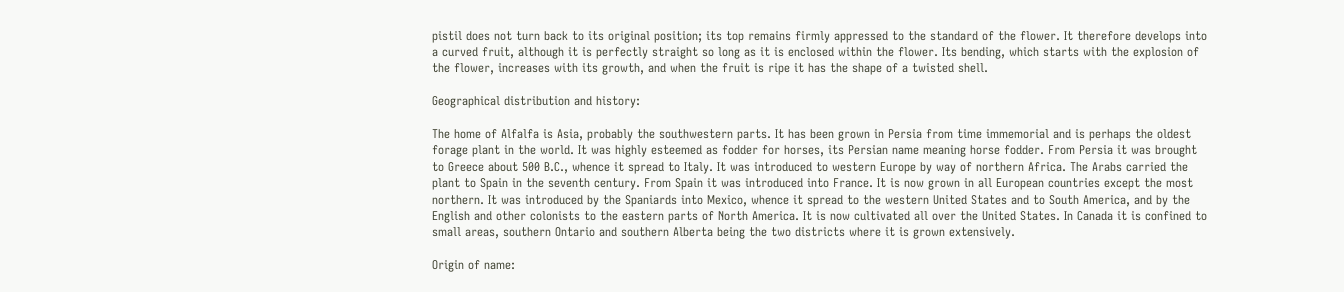pistil does not turn back to its original position; its top remains firmly appressed to the standard of the flower. It therefore develops into a curved fruit, although it is perfectly straight so long as it is enclosed within the flower. Its bending, which starts with the explosion of the flower, increases with its growth, and when the fruit is ripe it has the shape of a twisted shell.

Geographical distribution and history:

The home of Alfalfa is Asia, probably the southwestern parts. It has been grown in Persia from time immemorial and is perhaps the oldest forage plant in the world. It was highly esteemed as fodder for horses, its Persian name meaning horse fodder. From Persia it was brought to Greece about 500 B.C., whence it spread to Italy. It was introduced to western Europe by way of northern Africa. The Arabs carried the plant to Spain in the seventh century. From Spain it was introduced into France. It is now grown in all European countries except the most northern. It was introduced by the Spaniards into Mexico, whence it spread to the western United States and to South America, and by the English and other colonists to the eastern parts of North America. It is now cultivated all over the United States. In Canada it is confined to small areas, southern Ontario and southern Alberta being the two districts where it is grown extensively.

Origin of name: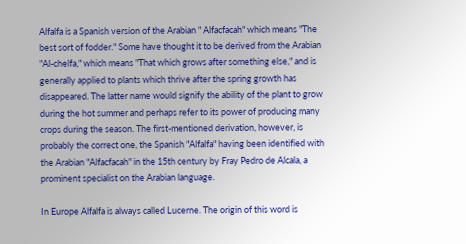Alfalfa is a Spanish version of the Arabian " Alfacfacah" which means "The best sort of fodder." Some have thought it to be derived from the Arabian "Al-chelfa," which means "That which grows after something else," and is generally applied to plants which thrive after the spring growth has disappeared. The latter name would signify the ability of the plant to grow during the hot summer and perhaps refer to its power of producing many crops during the season. The first-mentioned derivation, however, is probably the correct one, the Spanish "Alfalfa" having been identified with the Arabian "Alfacfacah" in the 15th century by Fray Pedro de Alcala, a prominent specialist on the Arabian language.

In Europe Alfalfa is always called Lucerne. The origin of this word is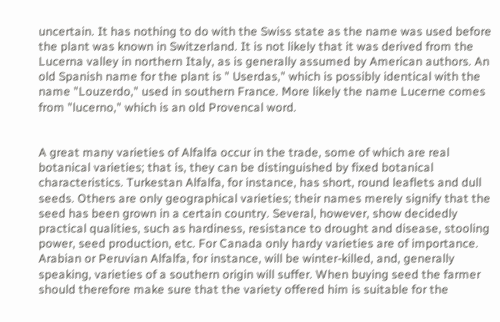uncertain. It has nothing to do with the Swiss state as the name was used before the plant was known in Switzerland. It is not likely that it was derived from the Lucerna valley in northern Italy, as is generally assumed by American authors. An old Spanish name for the plant is " Userdas," which is possibly identical with the name "Louzerdo," used in southern France. More likely the name Lucerne comes from "lucerno," which is an old Provencal word.


A great many varieties of Alfalfa occur in the trade, some of which are real botanical varieties; that is, they can be distinguished by fixed botanical characteristics. Turkestan Alfalfa, for instance, has short, round leaflets and dull seeds. Others are only geographical varieties; their names merely signify that the seed has been grown in a certain country. Several, however, show decidedly practical qualities, such as hardiness, resistance to drought and disease, stooling power, seed production, etc. For Canada only hardy varieties are of importance. Arabian or Peruvian Alfalfa, for instance, will be winter-killed, and, generally speaking, varieties of a southern origin will suffer. When buying seed the farmer should therefore make sure that the variety offered him is suitable for the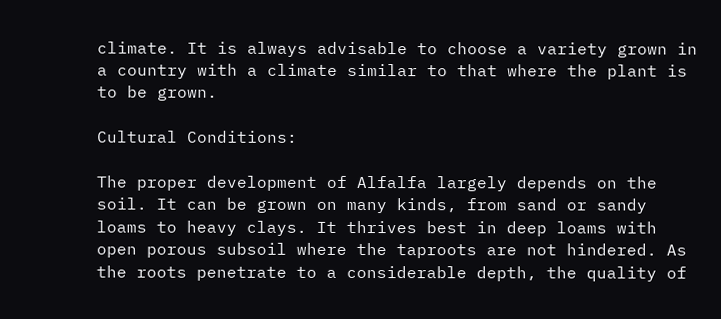climate. It is always advisable to choose a variety grown in a country with a climate similar to that where the plant is to be grown.

Cultural Conditions:

The proper development of Alfalfa largely depends on the soil. It can be grown on many kinds, from sand or sandy loams to heavy clays. It thrives best in deep loams with open porous subsoil where the taproots are not hindered. As
the roots penetrate to a considerable depth, the quality of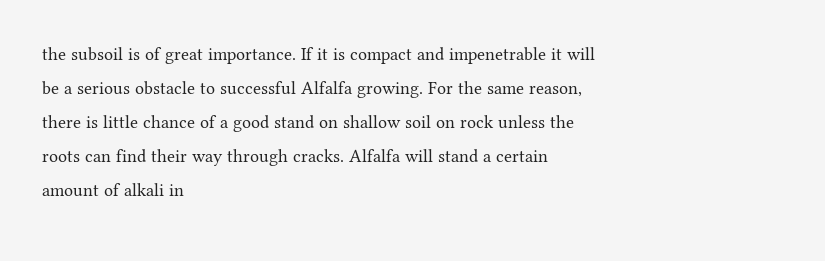the subsoil is of great importance. If it is compact and impenetrable it will be a serious obstacle to successful Alfalfa growing. For the same reason, there is little chance of a good stand on shallow soil on rock unless the roots can find their way through cracks. Alfalfa will stand a certain amount of alkali in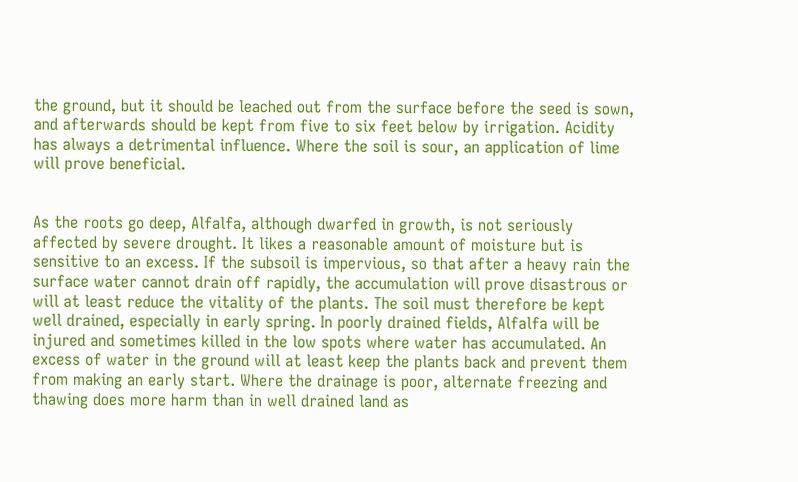the ground, but it should be leached out from the surface before the seed is sown, and afterwards should be kept from five to six feet below by irrigation. Acidity has always a detrimental influence. Where the soil is sour, an application of lime will prove beneficial.


As the roots go deep, Alfalfa, although dwarfed in growth, is not seriously affected by severe drought. It likes a reasonable amount of moisture but is sensitive to an excess. If the subsoil is impervious, so that after a heavy rain the surface water cannot drain off rapidly, the accumulation will prove disastrous or will at least reduce the vitality of the plants. The soil must therefore be kept well drained, especially in early spring. In poorly drained fields, Alfalfa will be injured and sometimes killed in the low spots where water has accumulated. An excess of water in the ground will at least keep the plants back and prevent them from making an early start. Where the drainage is poor, alternate freezing and thawing does more harm than in well drained land as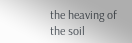the heaving of the soil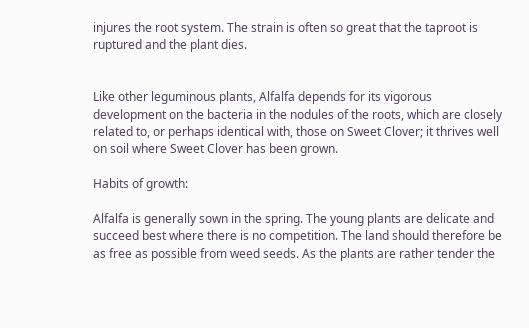injures the root system. The strain is often so great that the taproot is ruptured and the plant dies.


Like other leguminous plants, Alfalfa depends for its vigorous development on the bacteria in the nodules of the roots, which are closely related to, or perhaps identical with, those on Sweet Clover; it thrives well on soil where Sweet Clover has been grown.

Habits of growth:

Alfalfa is generally sown in the spring. The young plants are delicate and succeed best where there is no competition. The land should therefore be as free as possible from weed seeds. As the plants are rather tender the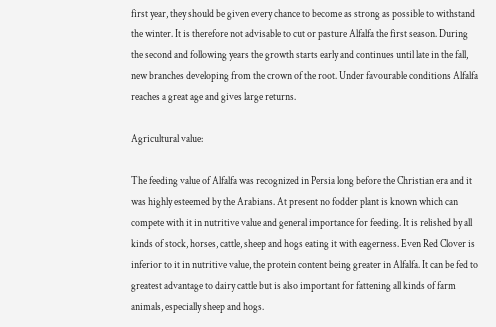first year, they should be given every chance to become as strong as possible to withstand the winter. It is therefore not advisable to cut or pasture Alfalfa the first season. During the second and following years the growth starts early and continues until late in the fall, new branches developing from the crown of the root. Under favourable conditions Alfalfa reaches a great age and gives large returns.

Agricultural value:

The feeding value of Alfalfa was recognized in Persia long before the Christian era and it was highly esteemed by the Arabians. At present no fodder plant is known which can compete with it in nutritive value and general importance for feeding. It is relished by all kinds of stock, horses, cattle, sheep and hogs eating it with eagerness. Even Red Clover is inferior to it in nutritive value, the protein content being greater in Alfalfa. It can be fed to greatest advantage to dairy cattle but is also important for fattening all kinds of farm animals, especially sheep and hogs.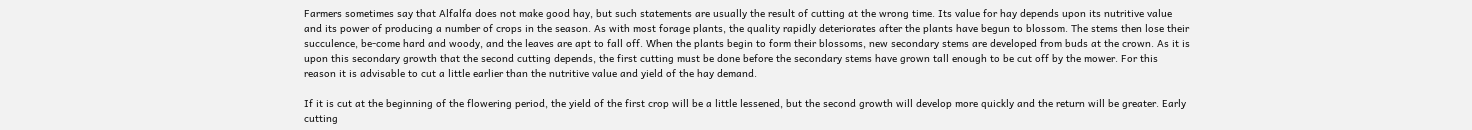Farmers sometimes say that Alfalfa does not make good hay, but such statements are usually the result of cutting at the wrong time. Its value for hay depends upon its nutritive value and its power of producing a number of crops in the season. As with most forage plants, the quality rapidly deteriorates after the plants have begun to blossom. The stems then lose their succulence, be-come hard and woody, and the leaves are apt to fall off. When the plants begin to form their blossoms, new secondary stems are developed from buds at the crown. As it is upon this secondary growth that the second cutting depends, the first cutting must be done before the secondary stems have grown tall enough to be cut off by the mower. For this reason it is advisable to cut a little earlier than the nutritive value and yield of the hay demand.

If it is cut at the beginning of the flowering period, the yield of the first crop will be a little lessened, but the second growth will develop more quickly and the return will be greater. Early cutting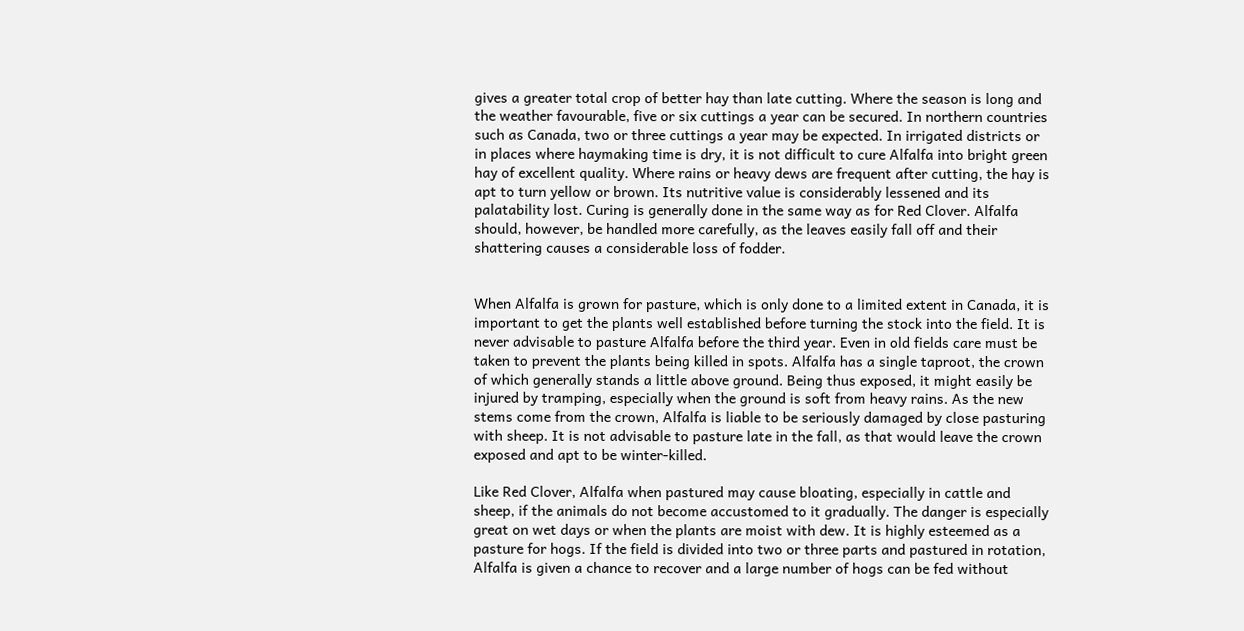gives a greater total crop of better hay than late cutting. Where the season is long and the weather favourable, five or six cuttings a year can be secured. In northern countries such as Canada, two or three cuttings a year may be expected. In irrigated districts or in places where haymaking time is dry, it is not difficult to cure Alfalfa into bright green hay of excellent quality. Where rains or heavy dews are frequent after cutting, the hay is apt to turn yellow or brown. Its nutritive value is considerably lessened and its palatability lost. Curing is generally done in the same way as for Red Clover. Alfalfa should, however, be handled more carefully, as the leaves easily fall off and their shattering causes a considerable loss of fodder.


When Alfalfa is grown for pasture, which is only done to a limited extent in Canada, it is important to get the plants well established before turning the stock into the field. It is never advisable to pasture Alfalfa before the third year. Even in old fields care must be taken to prevent the plants being killed in spots. Alfalfa has a single taproot, the crown of which generally stands a little above ground. Being thus exposed, it might easily be injured by tramping, especially when the ground is soft from heavy rains. As the new stems come from the crown, Alfalfa is liable to be seriously damaged by close pasturing with sheep. It is not advisable to pasture late in the fall, as that would leave the crown exposed and apt to be winter-killed.

Like Red Clover, Alfalfa when pastured may cause bloating, especially in cattle and sheep, if the animals do not become accustomed to it gradually. The danger is especially great on wet days or when the plants are moist with dew. It is highly esteemed as a pasture for hogs. If the field is divided into two or three parts and pastured in rotation, Alfalfa is given a chance to recover and a large number of hogs can be fed without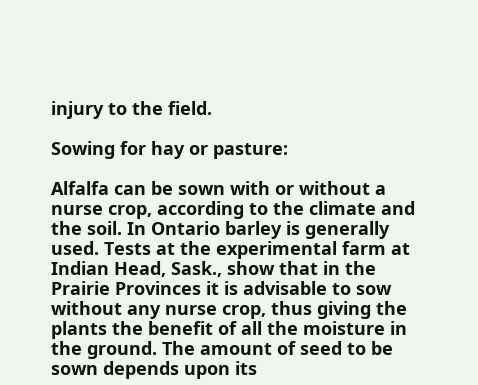injury to the field.

Sowing for hay or pasture:

Alfalfa can be sown with or without a nurse crop, according to the climate and the soil. In Ontario barley is generally used. Tests at the experimental farm at Indian Head, Sask., show that in the Prairie Provinces it is advisable to sow without any nurse crop, thus giving the plants the benefit of all the moisture in the ground. The amount of seed to be sown depends upon its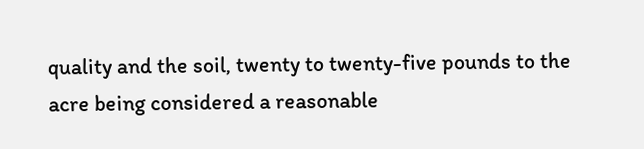quality and the soil, twenty to twenty-five pounds to the acre being considered a reasonable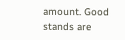amount. Good stands are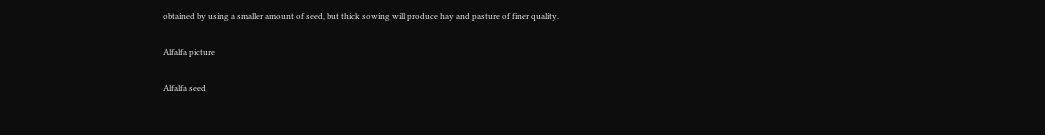obtained by using a smaller amount of seed, but thick sowing will produce hay and pasture of finer quality.

Alfalfa picture

Alfalfa seed